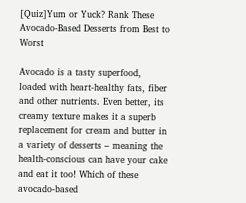[Quiz]Yum or Yuck? Rank These Avocado-Based Desserts from Best to Worst

Avocado is a tasty superfood, loaded with heart-healthy fats, fiber and other nutrients. Even better, its creamy texture makes it a superb replacement for cream and butter in a variety of desserts – meaning the health-conscious can have your cake and eat it too! Which of these avocado-based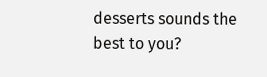desserts sounds the best to you?